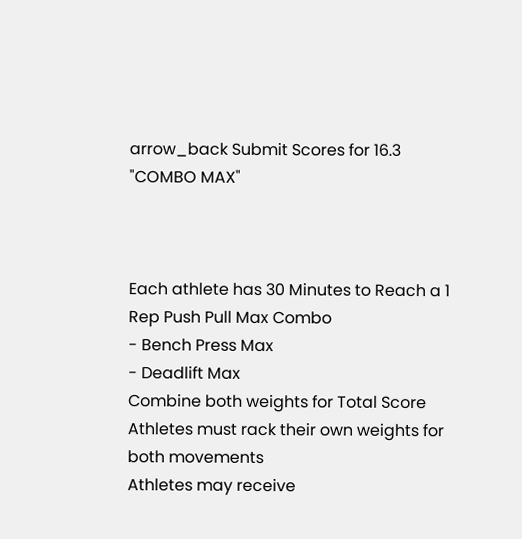arrow_back Submit Scores for 16.3 "COMBO MAX"



Each athlete has 30 Minutes to Reach a 1 Rep Push Pull Max Combo
- Bench Press Max
- Deadlift Max
Combine both weights for Total Score
Athletes must rack their own weights for both movements
Athletes may receive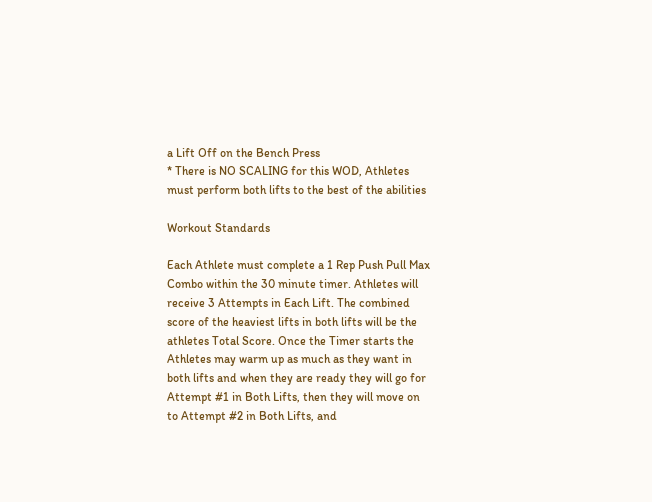a Lift Off on the Bench Press
* There is NO SCALING for this WOD, Athletes must perform both lifts to the best of the abilities

Workout Standards

Each Athlete must complete a 1 Rep Push Pull Max Combo within the 30 minute timer. Athletes will receive 3 Attempts in Each Lift. The combined score of the heaviest lifts in both lifts will be the athletes Total Score. Once the Timer starts the Athletes may warm up as much as they want in both lifts and when they are ready they will go for Attempt #1 in Both Lifts, then they will move on to Attempt #2 in Both Lifts, and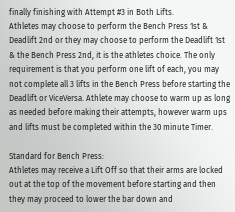finally finishing with Attempt #3 in Both Lifts.
Athletes may choose to perform the Bench Press 1st & Deadlift 2nd or they may choose to perform the Deadlift 1st & the Bench Press 2nd, it is the athletes choice. The only requirement is that you perform one lift of each, you may not complete all 3 lifts in the Bench Press before starting the Deadlift or ViceVersa. Athlete may choose to warm up as long as needed before making their attempts, however warm ups and lifts must be completed within the 30 minute Timer.

Standard for Bench Press:
Athletes may receive a Lift Off so that their arms are locked out at the top of the movement before starting and then they may proceed to lower the bar down and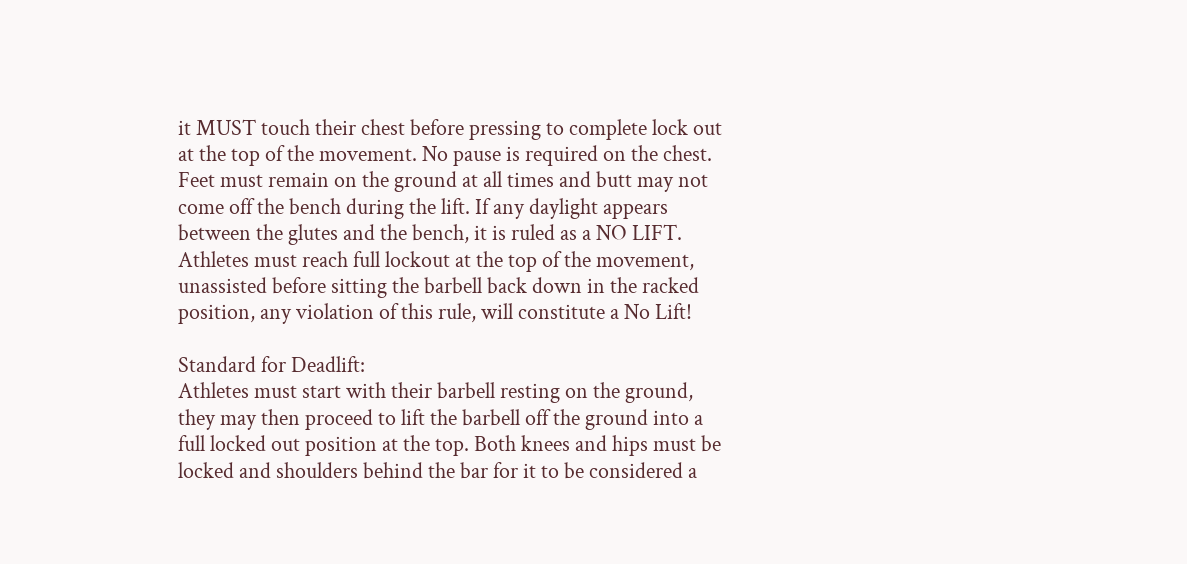it MUST touch their chest before pressing to complete lock out at the top of the movement. No pause is required on the chest. Feet must remain on the ground at all times and butt may not come off the bench during the lift. If any daylight appears between the glutes and the bench, it is ruled as a NO LIFT. Athletes must reach full lockout at the top of the movement, unassisted before sitting the barbell back down in the racked position, any violation of this rule, will constitute a No Lift!

Standard for Deadlift:
Athletes must start with their barbell resting on the ground, they may then proceed to lift the barbell off the ground into a full locked out position at the top. Both knees and hips must be locked and shoulders behind the bar for it to be considered a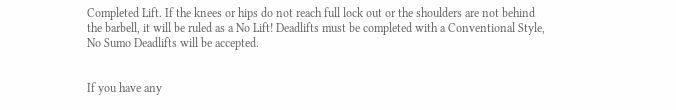Completed Lift. If the knees or hips do not reach full lock out or the shoulders are not behind the barbell, it will be ruled as a No Lift! Deadlifts must be completed with a Conventional Style, No Sumo Deadlifts will be accepted.


If you have any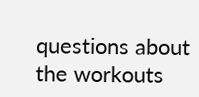questions about the workouts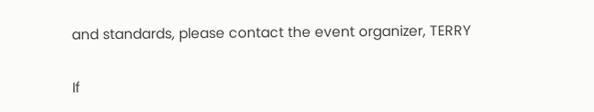and standards, please contact the event organizer, TERRY

If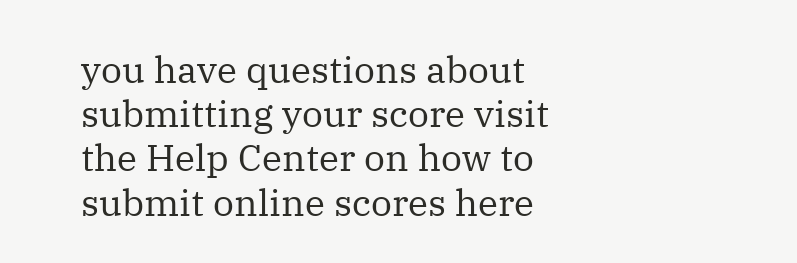you have questions about submitting your score visit the Help Center on how to submit online scores here